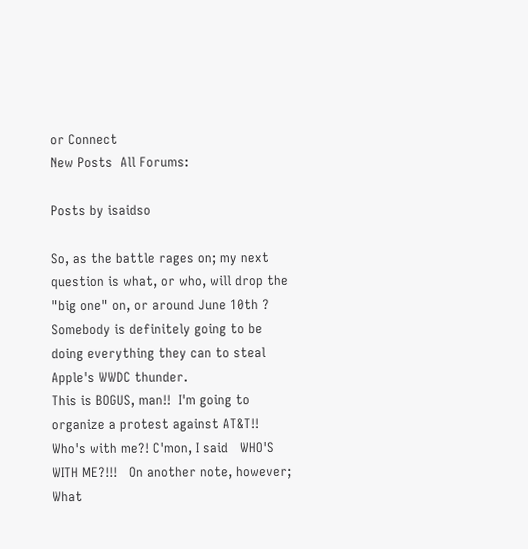or Connect
New Posts  All Forums:

Posts by isaidso

So, as the battle rages on; my next question is what, or who, will drop the "big one" on, or around June 10th ? Somebody is definitely going to be doing everything they can to steal Apple's WWDC thunder.
This is BOGUS, man!!  I'm going to organize a protest against AT&T!!   Who's with me?! C'mon, I said   WHO'S WITH ME?!!!   On another note, however;  What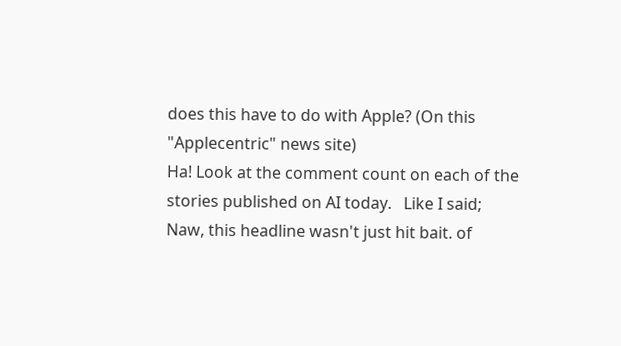does this have to do with Apple? (On this "Applecentric" news site)
Ha! Look at the comment count on each of the stories published on AI today.   Like I said;  Naw, this headline wasn't just hit bait. of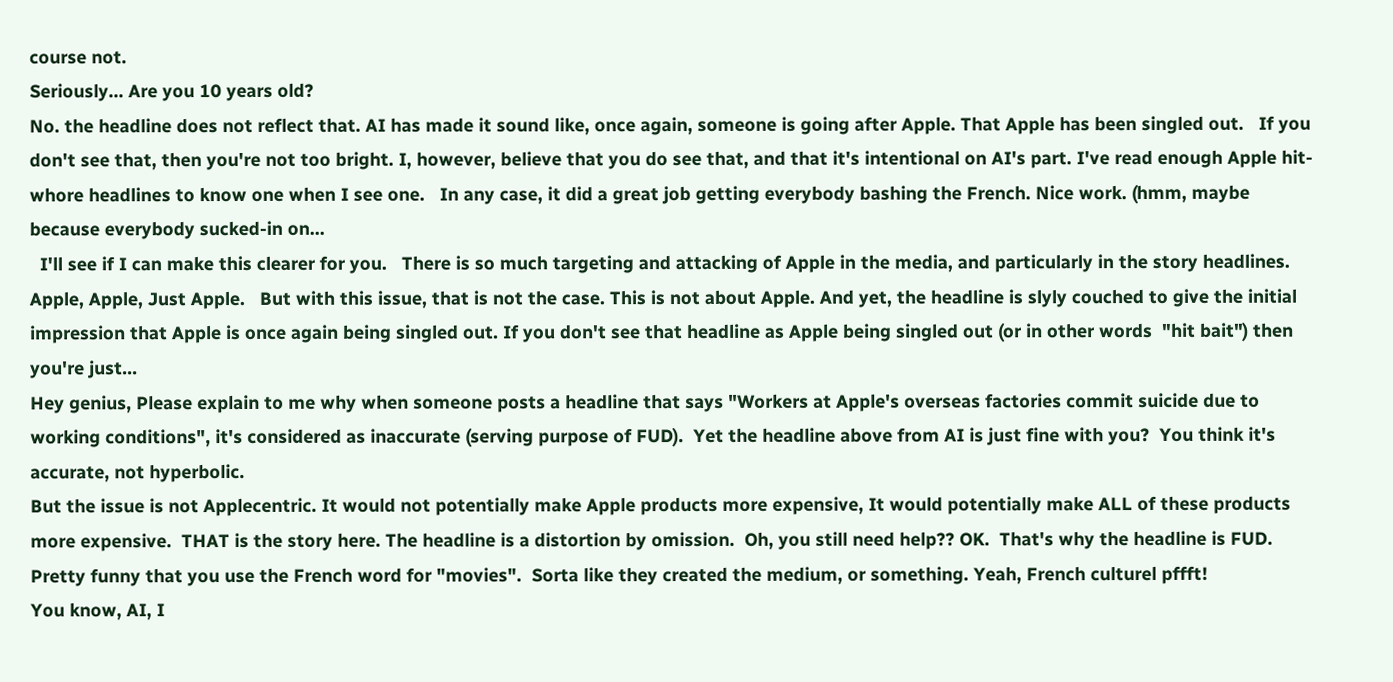course not.
Seriously... Are you 10 years old?
No. the headline does not reflect that. AI has made it sound like, once again, someone is going after Apple. That Apple has been singled out.   If you don't see that, then you're not too bright. I, however, believe that you do see that, and that it's intentional on AI's part. I've read enough Apple hit-whore headlines to know one when I see one.   In any case, it did a great job getting everybody bashing the French. Nice work. (hmm, maybe because everybody sucked-in on...
  I'll see if I can make this clearer for you.   There is so much targeting and attacking of Apple in the media, and particularly in the story headlines. Apple, Apple, Just Apple.   But with this issue, that is not the case. This is not about Apple. And yet, the headline is slyly couched to give the initial impression that Apple is once again being singled out. If you don't see that headline as Apple being singled out (or in other words  "hit bait") then you're just...
Hey genius, Please explain to me why when someone posts a headline that says "Workers at Apple's overseas factories commit suicide due to working conditions", it's considered as inaccurate (serving purpose of FUD).  Yet the headline above from AI is just fine with you?  You think it's accurate, not hyperbolic.
But the issue is not Applecentric. It would not potentially make Apple products more expensive, It would potentially make ALL of these products more expensive.  THAT is the story here. The headline is a distortion by omission.  Oh, you still need help?? OK.  That's why the headline is FUD.
Pretty funny that you use the French word for "movies".  Sorta like they created the medium, or something. Yeah, French culturel pffft!
You know, AI, I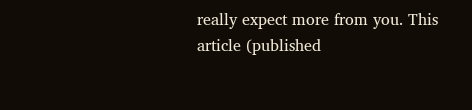really expect more from you. This article (published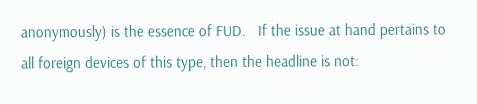anonymously) is the essence of FUD.   If the issue at hand pertains to all foreign devices of this type, then the headline is not: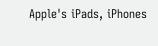Apple's iPads, iPhones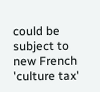could be subject to new French 'culture tax'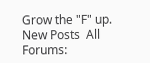Grow the "F" up.
New Posts  All Forums: